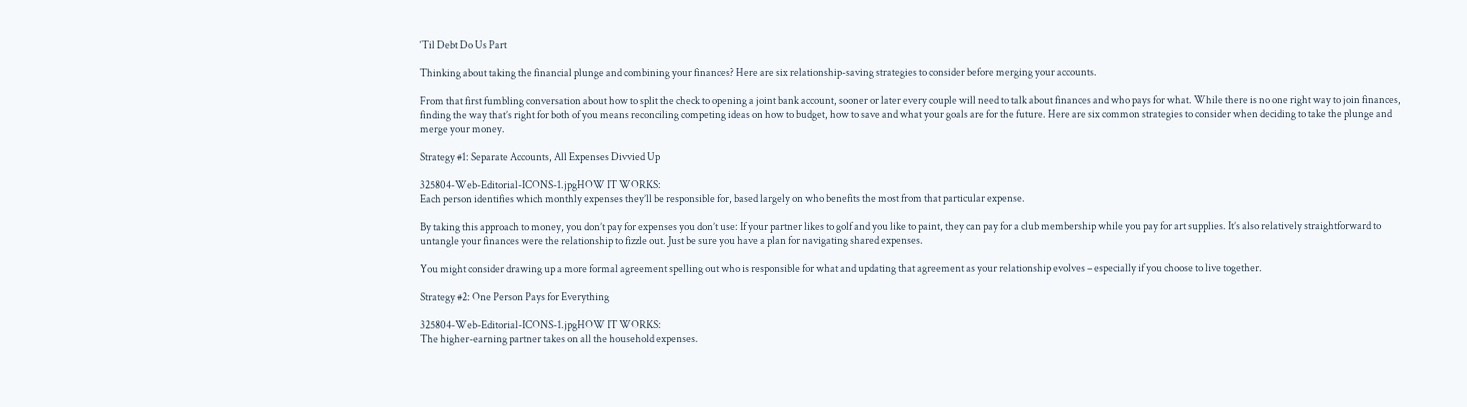‘Til Debt Do Us Part

Thinking about taking the financial plunge and combining your finances? Here are six relationship-saving strategies to consider before merging your accounts.

From that first fumbling conversation about how to split the check to opening a joint bank account, sooner or later every couple will need to talk about finances and who pays for what. While there is no one right way to join finances, finding the way that’s right for both of you means reconciling competing ideas on how to budget, how to save and what your goals are for the future. Here are six common strategies to consider when deciding to take the plunge and merge your money.

Strategy #1: Separate Accounts, All Expenses Divvied Up

325804-Web-Editorial-ICONS-1.jpgHOW IT WORKS:
Each person identifies which monthly expenses they’ll be responsible for, based largely on who benefits the most from that particular expense.

By taking this approach to money, you don’t pay for expenses you don’t use: If your partner likes to golf and you like to paint, they can pay for a club membership while you pay for art supplies. It’s also relatively straightforward to untangle your finances were the relationship to fizzle out. Just be sure you have a plan for navigating shared expenses.

You might consider drawing up a more formal agreement spelling out who is responsible for what and updating that agreement as your relationship evolves – especially if you choose to live together.

Strategy #2: One Person Pays for Everything

325804-Web-Editorial-ICONS-1.jpgHOW IT WORKS:
The higher-earning partner takes on all the household expenses.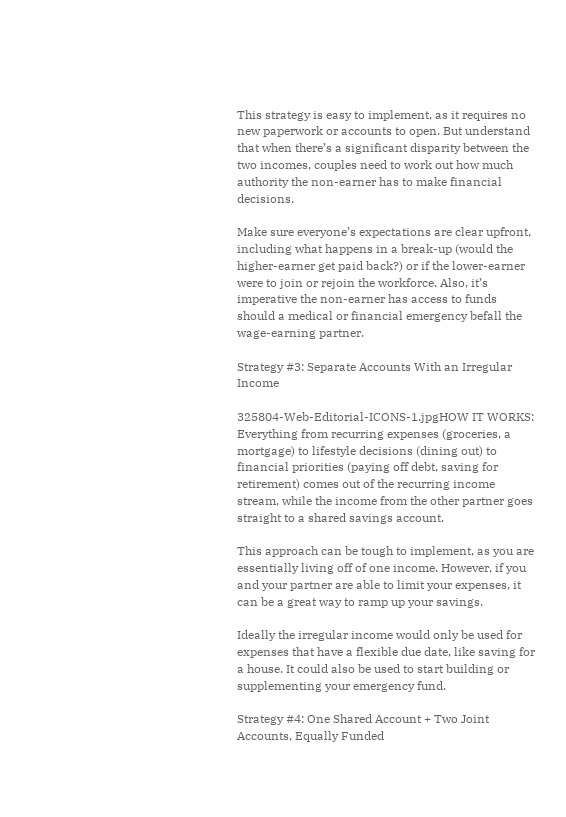This strategy is easy to implement, as it requires no new paperwork or accounts to open. But understand that when there’s a significant disparity between the two incomes, couples need to work out how much authority the non-earner has to make financial decisions.

Make sure everyone’s expectations are clear upfront, including what happens in a break-up (would the higher-earner get paid back?) or if the lower-earner were to join or rejoin the workforce. Also, it’s imperative the non-earner has access to funds should a medical or financial emergency befall the wage-earning partner.

Strategy #3: Separate Accounts With an Irregular Income

325804-Web-Editorial-ICONS-1.jpgHOW IT WORKS:
Everything from recurring expenses (groceries, a mortgage) to lifestyle decisions (dining out) to financial priorities (paying off debt, saving for retirement) comes out of the recurring income stream, while the income from the other partner goes straight to a shared savings account.

This approach can be tough to implement, as you are essentially living off of one income. However, if you and your partner are able to limit your expenses, it can be a great way to ramp up your savings.

Ideally the irregular income would only be used for expenses that have a flexible due date, like saving for a house. It could also be used to start building or supplementing your emergency fund.

Strategy #4: One Shared Account + Two Joint Accounts, Equally Funded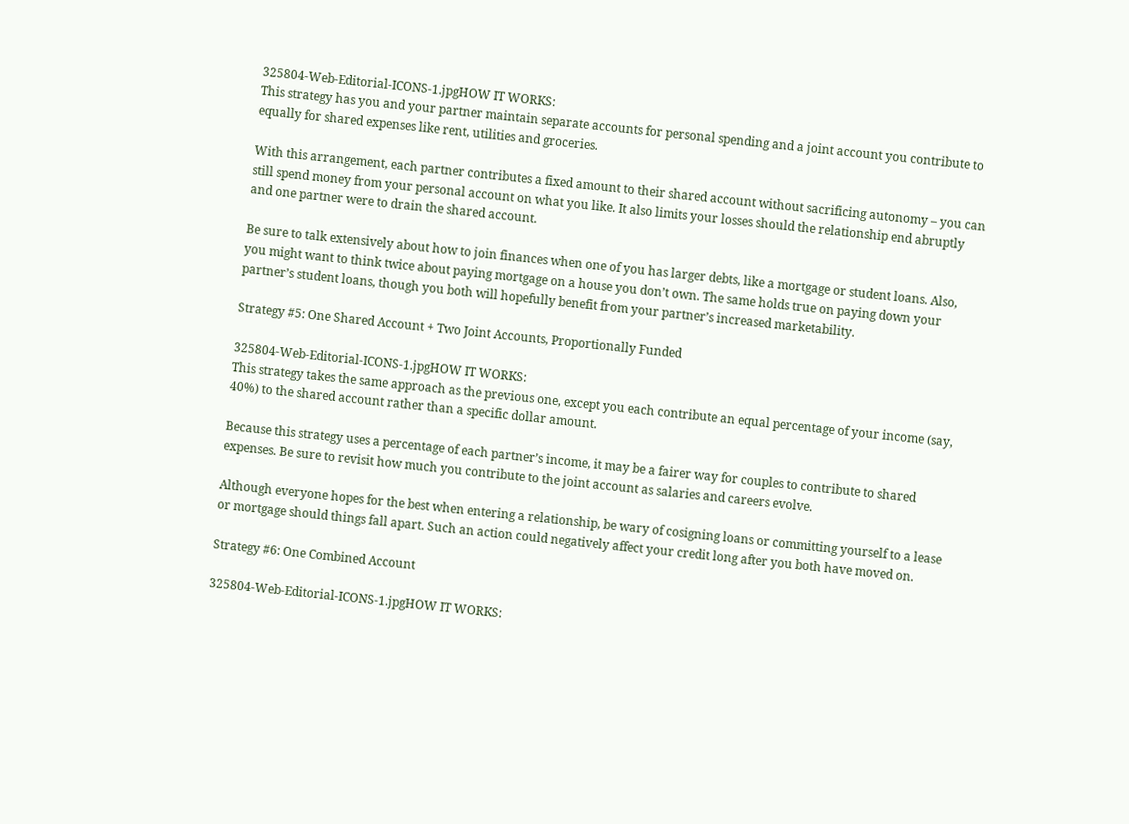325804-Web-Editorial-ICONS-1.jpgHOW IT WORKS:
This strategy has you and your partner maintain separate accounts for personal spending and a joint account you contribute to equally for shared expenses like rent, utilities and groceries.

With this arrangement, each partner contributes a fixed amount to their shared account without sacrificing autonomy – you can still spend money from your personal account on what you like. It also limits your losses should the relationship end abruptly and one partner were to drain the shared account.

Be sure to talk extensively about how to join finances when one of you has larger debts, like a mortgage or student loans. Also, you might want to think twice about paying mortgage on a house you don’t own. The same holds true on paying down your partner’s student loans, though you both will hopefully benefit from your partner’s increased marketability.

Strategy #5: One Shared Account + Two Joint Accounts, Proportionally Funded

325804-Web-Editorial-ICONS-1.jpgHOW IT WORKS:
This strategy takes the same approach as the previous one, except you each contribute an equal percentage of your income (say, 40%) to the shared account rather than a specific dollar amount.

Because this strategy uses a percentage of each partner’s income, it may be a fairer way for couples to contribute to shared expenses. Be sure to revisit how much you contribute to the joint account as salaries and careers evolve.

Although everyone hopes for the best when entering a relationship, be wary of cosigning loans or committing yourself to a lease or mortgage should things fall apart. Such an action could negatively affect your credit long after you both have moved on.

Strategy #6: One Combined Account

325804-Web-Editorial-ICONS-1.jpgHOW IT WORKS: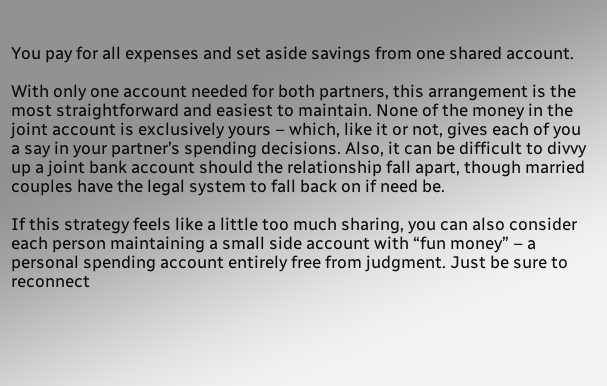You pay for all expenses and set aside savings from one shared account.

With only one account needed for both partners, this arrangement is the most straightforward and easiest to maintain. None of the money in the joint account is exclusively yours – which, like it or not, gives each of you a say in your partner’s spending decisions. Also, it can be difficult to divvy up a joint bank account should the relationship fall apart, though married couples have the legal system to fall back on if need be.

If this strategy feels like a little too much sharing, you can also consider each person maintaining a small side account with “fun money” – a personal spending account entirely free from judgment. Just be sure to reconnect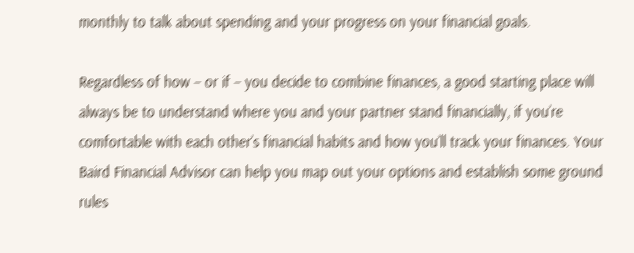monthly to talk about spending and your progress on your financial goals.

Regardless of how – or if – you decide to combine finances, a good starting place will always be to understand where you and your partner stand financially, if you’re comfortable with each other’s financial habits and how you’ll track your finances. Your Baird Financial Advisor can help you map out your options and establish some ground rules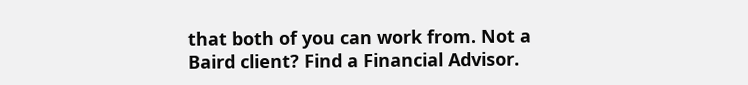that both of you can work from. Not a Baird client? Find a Financial Advisor.